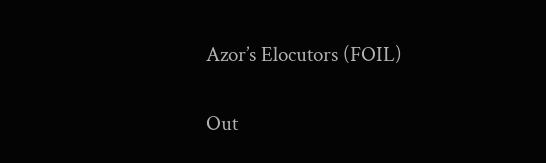Azor’s Elocutors (FOIL)


Out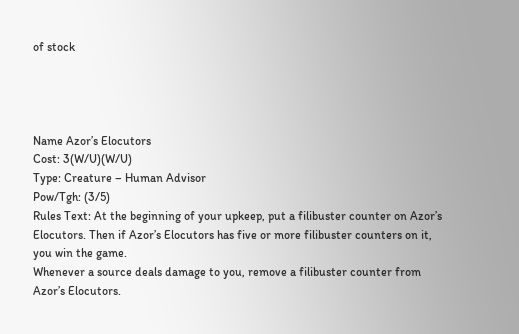of stock




Name Azor’s Elocutors
Cost: 3(W/U)(W/U)
Type: Creature – Human Advisor
Pow/Tgh: (3/5)
Rules Text: At the beginning of your upkeep, put a filibuster counter on Azor’s Elocutors. Then if Azor’s Elocutors has five or more filibuster counters on it, you win the game.
Whenever a source deals damage to you, remove a filibuster counter from Azor’s Elocutors.